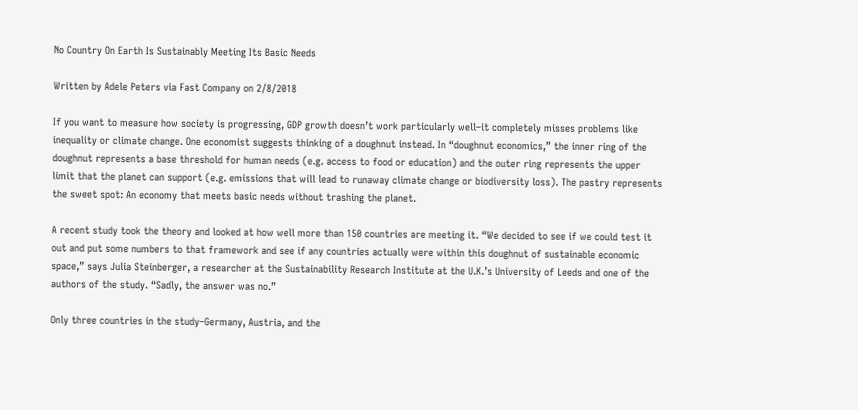No Country On Earth Is Sustainably Meeting Its Basic Needs

Written by Adele Peters via Fast Company on 2/8/2018

If you want to measure how society is progressing, GDP growth doesn’t work particularly well–it completely misses problems like inequality or climate change. One economist suggests thinking of a doughnut instead. In “doughnut economics,” the inner ring of the doughnut represents a base threshold for human needs (e.g. access to food or education) and the outer ring represents the upper limit that the planet can support (e.g. emissions that will lead to runaway climate change or biodiversity loss). The pastry represents the sweet spot: An economy that meets basic needs without trashing the planet.

A recent study took the theory and looked at how well more than 150 countries are meeting it. “We decided to see if we could test it out and put some numbers to that framework and see if any countries actually were within this doughnut of sustainable economic space,” says Julia Steinberger, a researcher at the Sustainability Research Institute at the U.K.’s University of Leeds and one of the authors of the study. “Sadly, the answer was no.”

Only three countries in the study–Germany, Austria, and the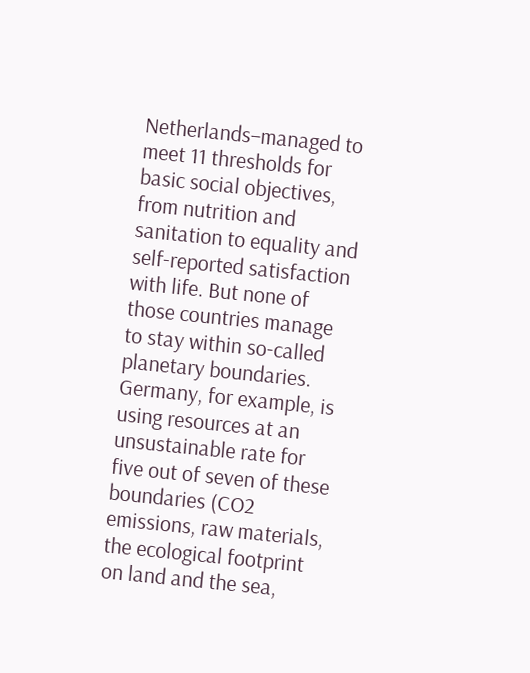Netherlands–managed to meet 11 thresholds for basic social objectives, from nutrition and sanitation to equality and self-reported satisfaction with life. But none of those countries manage to stay within so-called planetary boundaries. Germany, for example, is using resources at an unsustainable rate for five out of seven of these boundaries (CO2 emissions, raw materials, the ecological footprint on land and the sea,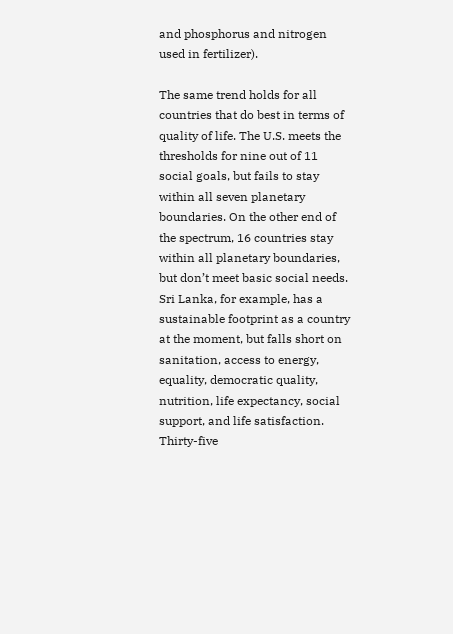and phosphorus and nitrogen used in fertilizer).

The same trend holds for all countries that do best in terms of quality of life. The U.S. meets the thresholds for nine out of 11 social goals, but fails to stay within all seven planetary boundaries. On the other end of the spectrum, 16 countries stay within all planetary boundaries, but don’t meet basic social needs. Sri Lanka, for example, has a sustainable footprint as a country at the moment, but falls short on sanitation, access to energy, equality, democratic quality, nutrition, life expectancy, social support, and life satisfaction. Thirty-five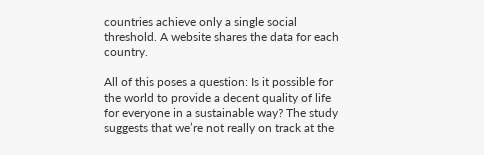countries achieve only a single social threshold. A website shares the data for each country.

All of this poses a question: Is it possible for the world to provide a decent quality of life for everyone in a sustainable way? The study suggests that we’re not really on track at the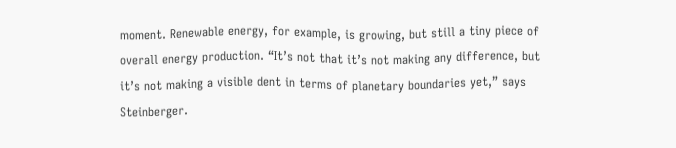moment. Renewable energy, for example, is growing, but still a tiny piece of overall energy production. “It’s not that it’s not making any difference, but it’s not making a visible dent in terms of planetary boundaries yet,” says Steinberger.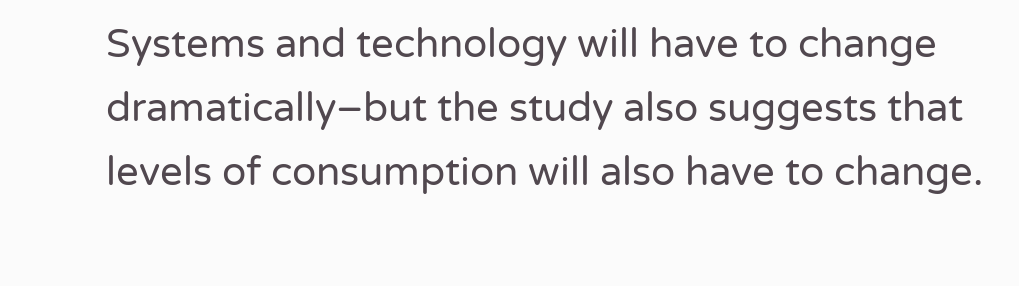Systems and technology will have to change dramatically–but the study also suggests that levels of consumption will also have to change.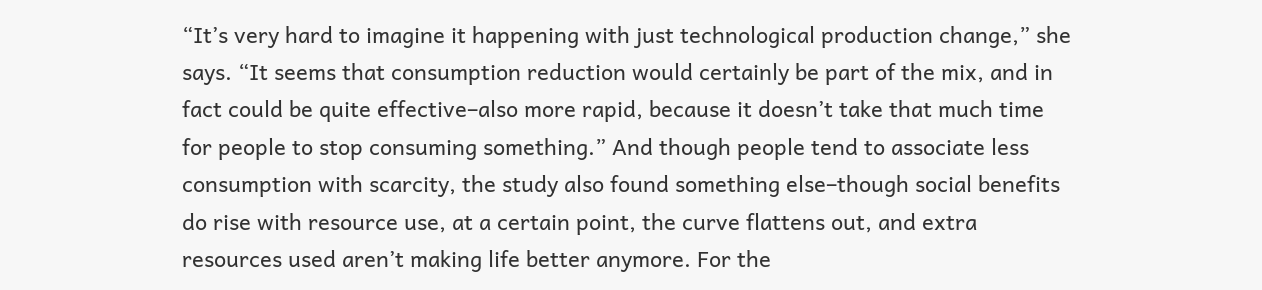“It’s very hard to imagine it happening with just technological production change,” she says. “It seems that consumption reduction would certainly be part of the mix, and in fact could be quite effective–also more rapid, because it doesn’t take that much time for people to stop consuming something.” And though people tend to associate less consumption with scarcity, the study also found something else–though social benefits do rise with resource use, at a certain point, the curve flattens out, and extra resources used aren’t making life better anymore. For the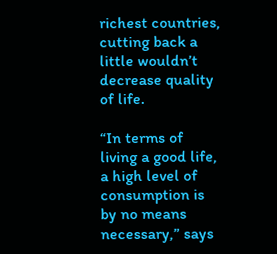richest countries, cutting back a little wouldn’t decrease quality of life.

“In terms of living a good life, a high level of consumption is by no means necessary,” says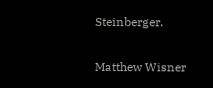Steinberger.

Matthew Wisner